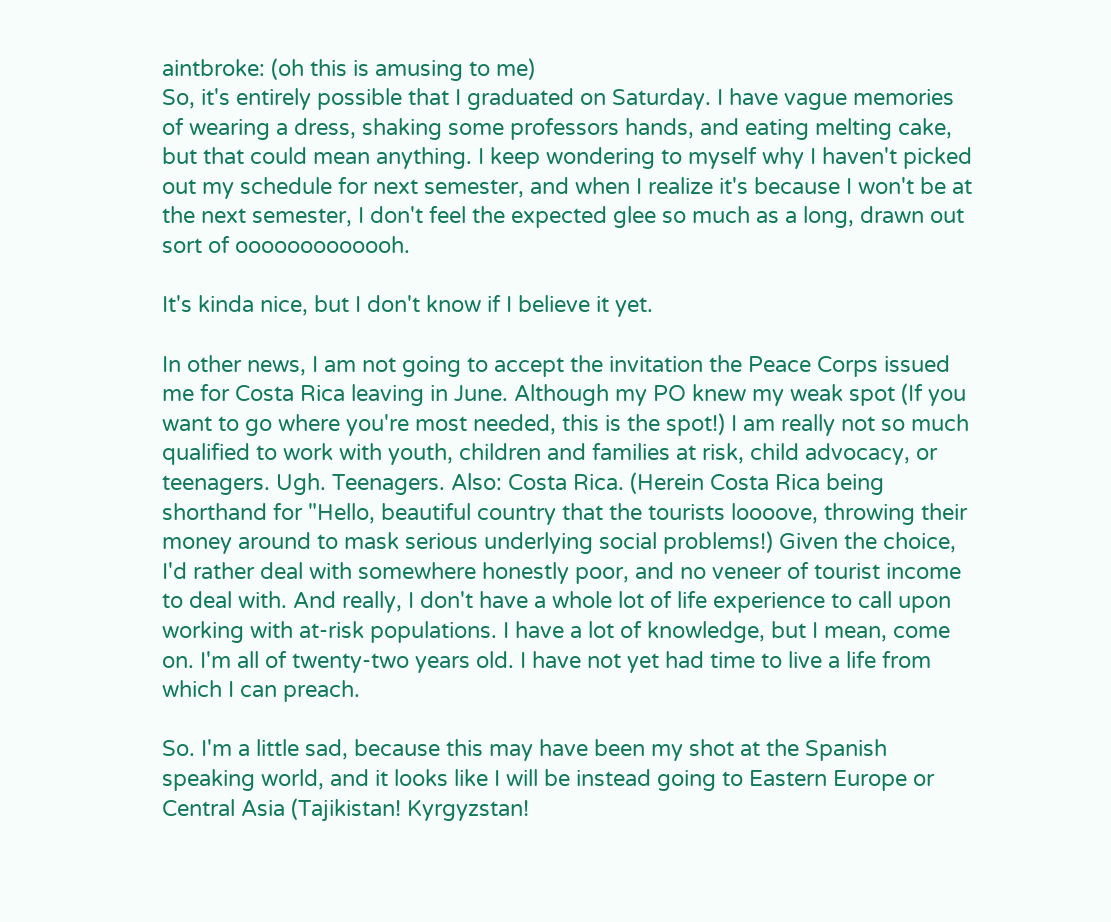aintbroke: (oh this is amusing to me)
So, it's entirely possible that I graduated on Saturday. I have vague memories of wearing a dress, shaking some professors hands, and eating melting cake, but that could mean anything. I keep wondering to myself why I haven't picked out my schedule for next semester, and when I realize it's because I won't be at the next semester, I don't feel the expected glee so much as a long, drawn out sort of ooooooooooooh.

It's kinda nice, but I don't know if I believe it yet.

In other news, I am not going to accept the invitation the Peace Corps issued me for Costa Rica leaving in June. Although my PO knew my weak spot (If you want to go where you're most needed, this is the spot!) I am really not so much qualified to work with youth, children and families at risk, child advocacy, or teenagers. Ugh. Teenagers. Also: Costa Rica. (Herein Costa Rica being shorthand for "Hello, beautiful country that the tourists loooove, throwing their money around to mask serious underlying social problems!) Given the choice, I'd rather deal with somewhere honestly poor, and no veneer of tourist income to deal with. And really, I don't have a whole lot of life experience to call upon working with at-risk populations. I have a lot of knowledge, but I mean, come on. I'm all of twenty-two years old. I have not yet had time to live a life from which I can preach.

So. I'm a little sad, because this may have been my shot at the Spanish speaking world, and it looks like I will be instead going to Eastern Europe or Central Asia (Tajikistan! Kyrgyzstan!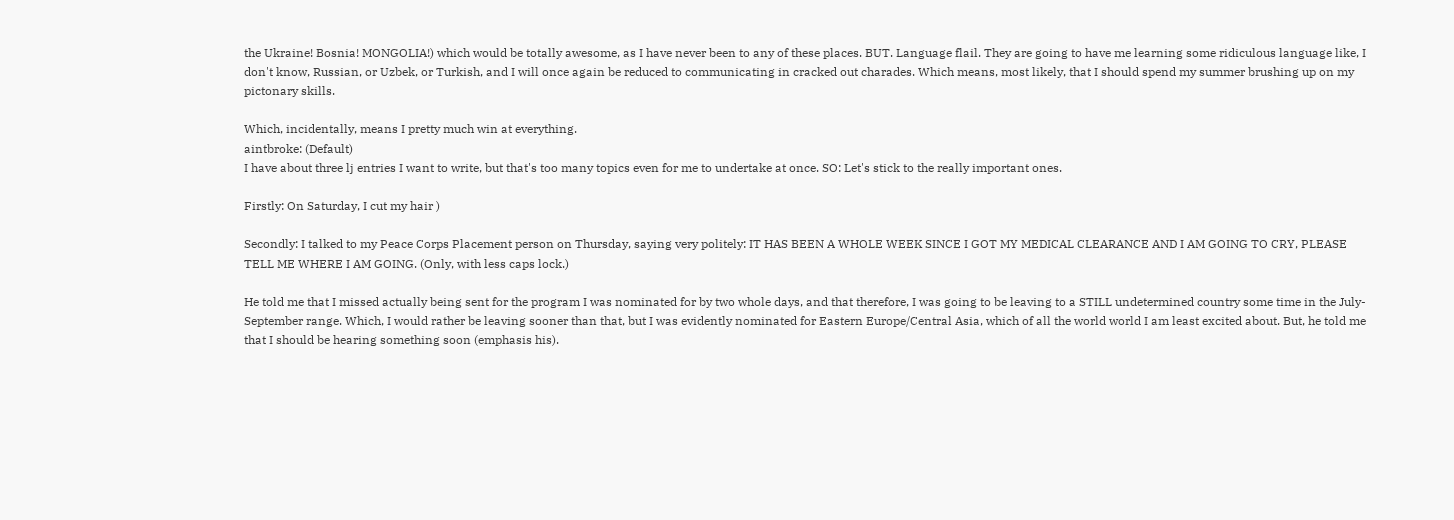the Ukraine! Bosnia! MONGOLIA!) which would be totally awesome, as I have never been to any of these places. BUT. Language flail. They are going to have me learning some ridiculous language like, I don't know, Russian, or Uzbek, or Turkish, and I will once again be reduced to communicating in cracked out charades. Which means, most likely, that I should spend my summer brushing up on my pictonary skills.

Which, incidentally, means I pretty much win at everything.
aintbroke: (Default)
I have about three lj entries I want to write, but that's too many topics even for me to undertake at once. SO: Let's stick to the really important ones.

Firstly: On Saturday, I cut my hair )

Secondly: I talked to my Peace Corps Placement person on Thursday, saying very politely: IT HAS BEEN A WHOLE WEEK SINCE I GOT MY MEDICAL CLEARANCE AND I AM GOING TO CRY, PLEASE TELL ME WHERE I AM GOING. (Only, with less caps lock.)

He told me that I missed actually being sent for the program I was nominated for by two whole days, and that therefore, I was going to be leaving to a STILL undetermined country some time in the July-September range. Which, I would rather be leaving sooner than that, but I was evidently nominated for Eastern Europe/Central Asia, which of all the world world I am least excited about. But, he told me that I should be hearing something soon (emphasis his).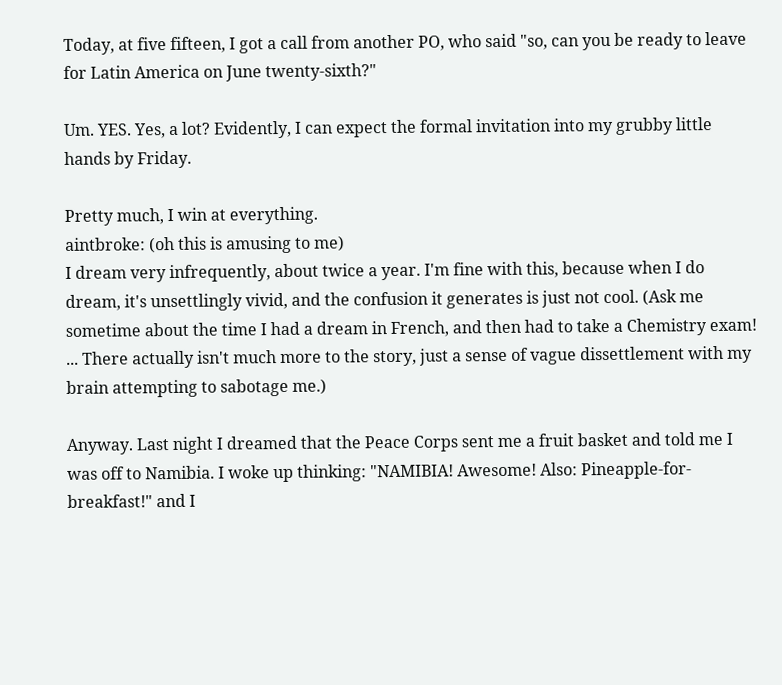Today, at five fifteen, I got a call from another PO, who said "so, can you be ready to leave for Latin America on June twenty-sixth?"

Um. YES. Yes, a lot? Evidently, I can expect the formal invitation into my grubby little hands by Friday.

Pretty much, I win at everything.
aintbroke: (oh this is amusing to me)
I dream very infrequently, about twice a year. I'm fine with this, because when I do dream, it's unsettlingly vivid, and the confusion it generates is just not cool. (Ask me sometime about the time I had a dream in French, and then had to take a Chemistry exam! ... There actually isn't much more to the story, just a sense of vague dissettlement with my brain attempting to sabotage me.)

Anyway. Last night I dreamed that the Peace Corps sent me a fruit basket and told me I was off to Namibia. I woke up thinking: "NAMIBIA! Awesome! Also: Pineapple-for-breakfast!" and I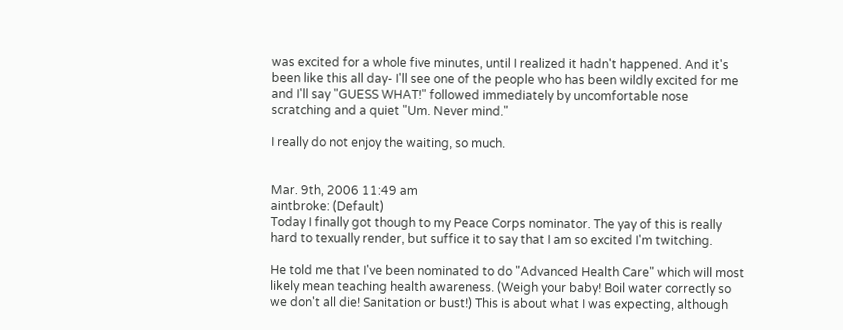was excited for a whole five minutes, until I realized it hadn't happened. And it's been like this all day- I'll see one of the people who has been wildly excited for me and I'll say "GUESS WHAT!" followed immediately by uncomfortable nose scratching and a quiet "Um. Never mind."

I really do not enjoy the waiting, so much.


Mar. 9th, 2006 11:49 am
aintbroke: (Default)
Today I finally got though to my Peace Corps nominator. The yay of this is really hard to texually render, but suffice it to say that I am so excited I'm twitching.

He told me that I've been nominated to do "Advanced Health Care" which will most likely mean teaching health awareness. (Weigh your baby! Boil water correctly so we don't all die! Sanitation or bust!) This is about what I was expecting, although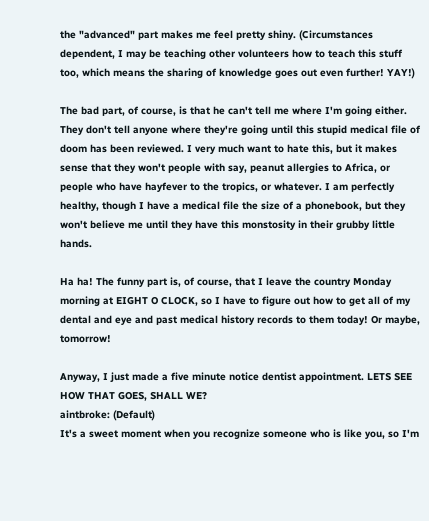the "advanced" part makes me feel pretty shiny. (Circumstances dependent, I may be teaching other volunteers how to teach this stuff too, which means the sharing of knowledge goes out even further! YAY!)

The bad part, of course, is that he can't tell me where I'm going either. They don't tell anyone where they're going until this stupid medical file of doom has been reviewed. I very much want to hate this, but it makes sense that they won't people with say, peanut allergies to Africa, or people who have hayfever to the tropics, or whatever. I am perfectly healthy, though I have a medical file the size of a phonebook, but they won't believe me until they have this monstosity in their grubby little hands.

Ha ha! The funny part is, of course, that I leave the country Monday morning at EIGHT O CLOCK, so I have to figure out how to get all of my dental and eye and past medical history records to them today! Or maybe, tomorrow!

Anyway, I just made a five minute notice dentist appointment. LETS SEE HOW THAT GOES, SHALL WE?
aintbroke: (Default)
It's a sweet moment when you recognize someone who is like you, so I'm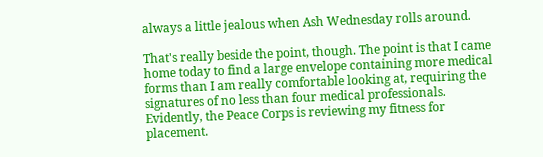always a little jealous when Ash Wednesday rolls around.

That's really beside the point, though. The point is that I came home today to find a large envelope containing more medical forms than I am really comfortable looking at, requiring the signatures of no less than four medical professionals. Evidently, the Peace Corps is reviewing my fitness for placement.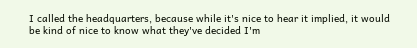I called the headquarters, because while it's nice to hear it implied, it would be kind of nice to know what they've decided I'm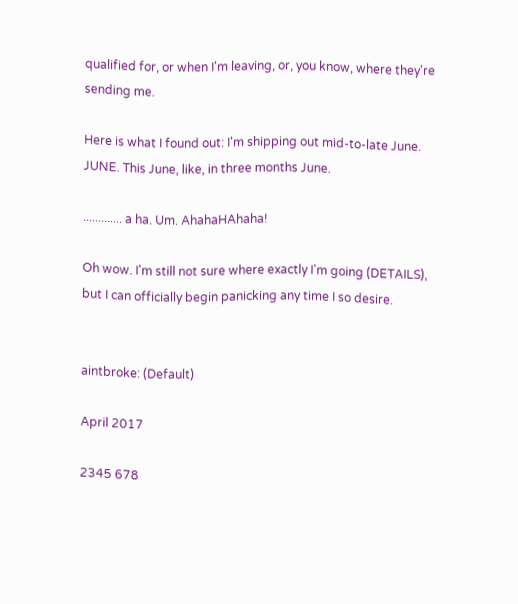qualified for, or when I'm leaving, or, you know, where they're sending me.

Here is what I found out: I'm shipping out mid-to-late June. JUNE. This June, like, in three months June.

............. a ha. Um. AhahaHAhaha!

Oh wow. I'm still not sure where exactly I'm going (DETAILS), but I can officially begin panicking any time I so desire.


aintbroke: (Default)

April 2017

2345 678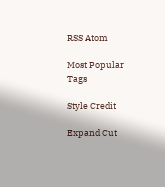RSS Atom

Most Popular Tags

Style Credit

Expand Cut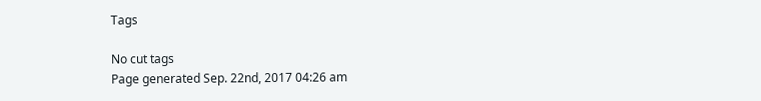Tags

No cut tags
Page generated Sep. 22nd, 2017 04:26 am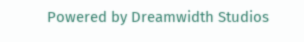Powered by Dreamwidth Studios